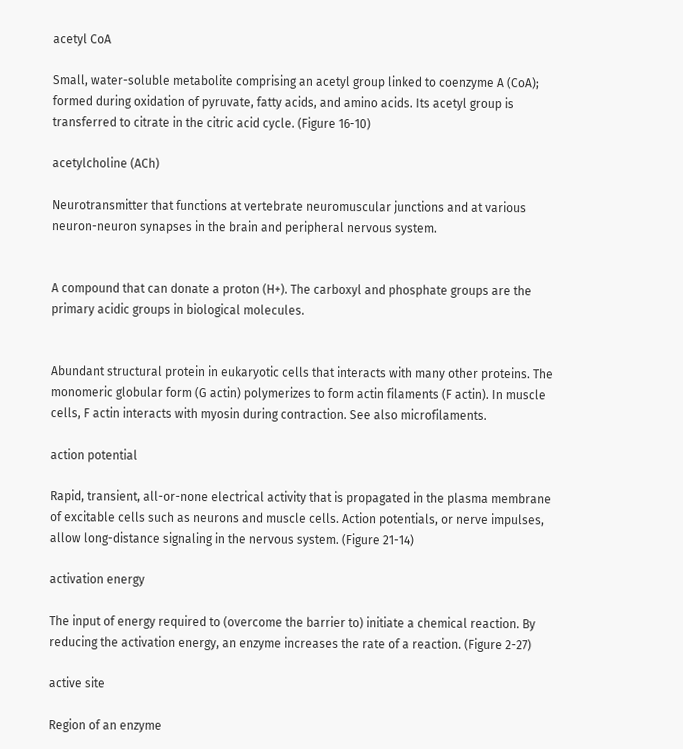acetyl CoA

Small, water-soluble metabolite comprising an acetyl group linked to coenzyme A (CoA); formed during oxidation of pyruvate, fatty acids, and amino acids. Its acetyl group is transferred to citrate in the citric acid cycle. (Figure 16-10)

acetylcholine (ACh)

Neurotransmitter that functions at vertebrate neuromuscular junctions and at various neuron-neuron synapses in the brain and peripheral nervous system.


A compound that can donate a proton (H+). The carboxyl and phosphate groups are the primary acidic groups in biological molecules.


Abundant structural protein in eukaryotic cells that interacts with many other proteins. The monomeric globular form (G actin) polymerizes to form actin filaments (F actin). In muscle cells, F actin interacts with myosin during contraction. See also microfilaments.

action potential

Rapid, transient, all-or-none electrical activity that is propagated in the plasma membrane of excitable cells such as neurons and muscle cells. Action potentials, or nerve impulses, allow long-distance signaling in the nervous system. (Figure 21-14)

activation energy

The input of energy required to (overcome the barrier to) initiate a chemical reaction. By reducing the activation energy, an enzyme increases the rate of a reaction. (Figure 2-27)

active site

Region of an enzyme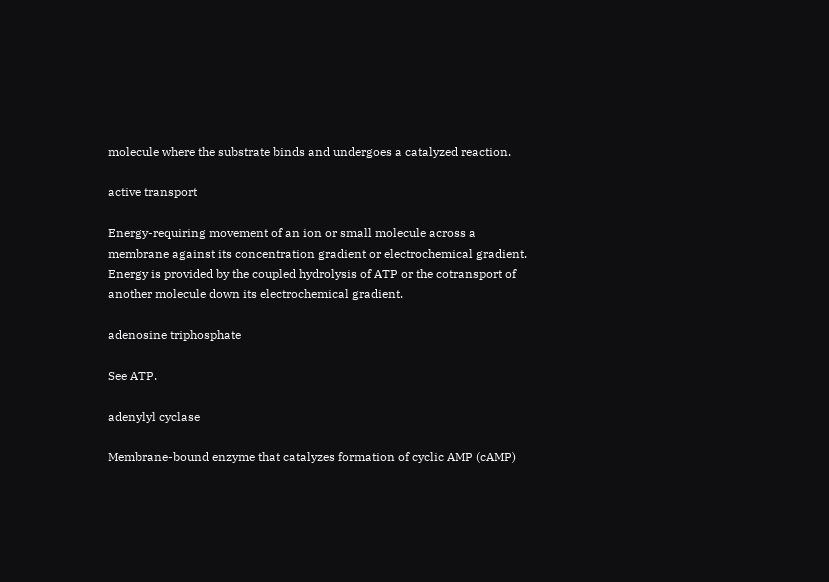molecule where the substrate binds and undergoes a catalyzed reaction.

active transport

Energy-requiring movement of an ion or small molecule across a membrane against its concentration gradient or electrochemical gradient. Energy is provided by the coupled hydrolysis of ATP or the cotransport of another molecule down its electrochemical gradient.

adenosine triphosphate

See ATP.

adenylyl cyclase

Membrane-bound enzyme that catalyzes formation of cyclic AMP (cAMP)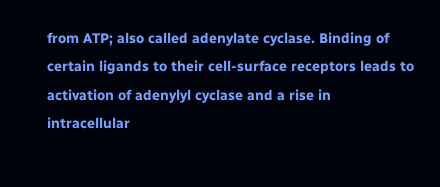from ATP; also called adenylate cyclase. Binding of certain ligands to their cell-surface receptors leads to activation of adenylyl cyclase and a rise in intracellular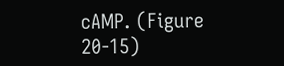cAMP. (Figure 20-15)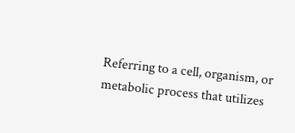Referring to a cell, organism, or metabolic process that utilizes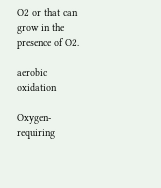O2 or that can grow in the presence of O2.

aerobic oxidation

Oxygen-requiring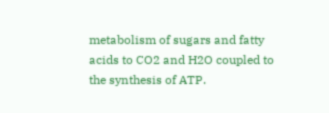metabolism of sugars and fatty acids to CO2 and H2O coupled to the synthesis of ATP.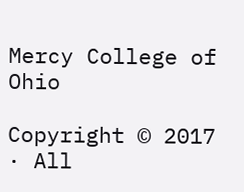Mercy College of Ohio

Copyright © 2017 · All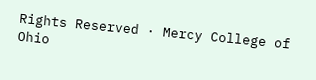Rights Reserved · Mercy College of Ohio